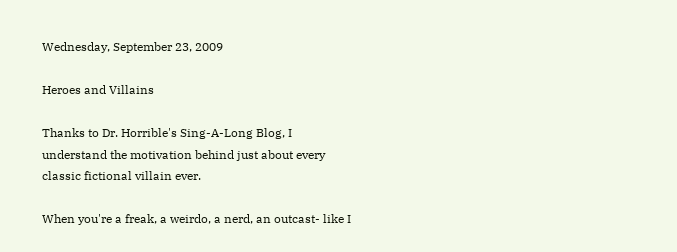Wednesday, September 23, 2009

Heroes and Villains

Thanks to Dr. Horrible's Sing-A-Long Blog, I understand the motivation behind just about every classic fictional villain ever.

When you're a freak, a weirdo, a nerd, an outcast- like I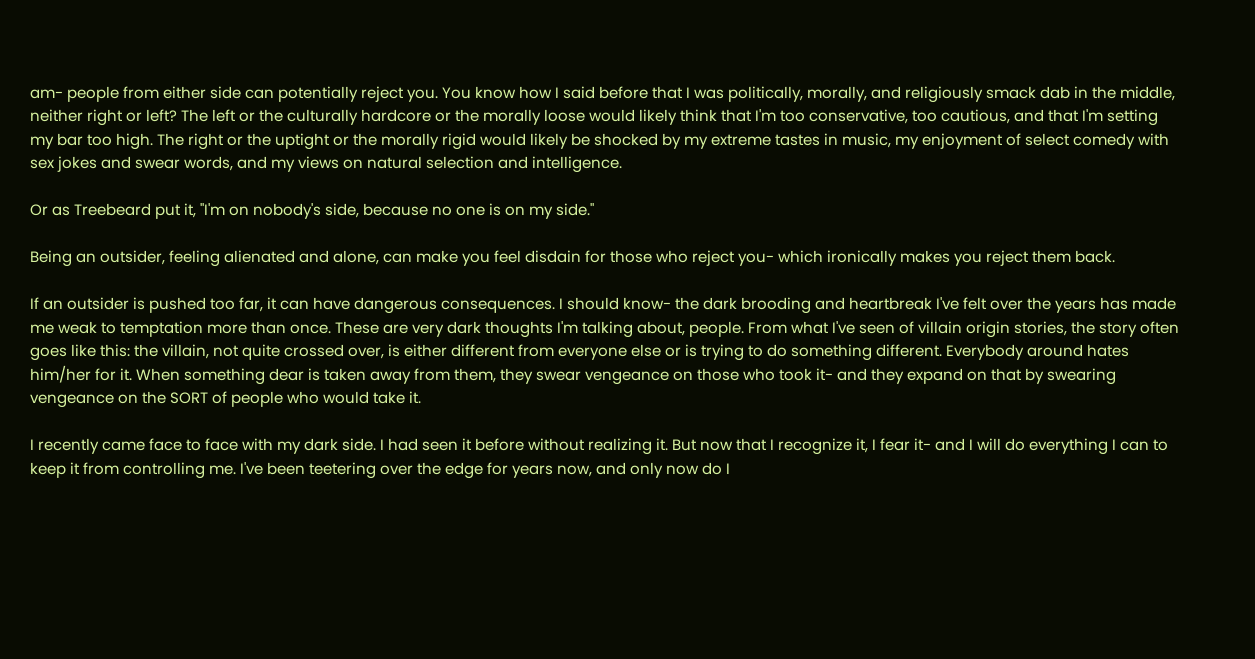am- people from either side can potentially reject you. You know how I said before that I was politically, morally, and religiously smack dab in the middle, neither right or left? The left or the culturally hardcore or the morally loose would likely think that I'm too conservative, too cautious, and that I'm setting my bar too high. The right or the uptight or the morally rigid would likely be shocked by my extreme tastes in music, my enjoyment of select comedy with sex jokes and swear words, and my views on natural selection and intelligence.

Or as Treebeard put it, "I'm on nobody's side, because no one is on my side."

Being an outsider, feeling alienated and alone, can make you feel disdain for those who reject you- which ironically makes you reject them back.

If an outsider is pushed too far, it can have dangerous consequences. I should know- the dark brooding and heartbreak I've felt over the years has made me weak to temptation more than once. These are very dark thoughts I'm talking about, people. From what I've seen of villain origin stories, the story often goes like this: the villain, not quite crossed over, is either different from everyone else or is trying to do something different. Everybody around hates him/her for it. When something dear is taken away from them, they swear vengeance on those who took it- and they expand on that by swearing vengeance on the SORT of people who would take it.

I recently came face to face with my dark side. I had seen it before without realizing it. But now that I recognize it, I fear it- and I will do everything I can to keep it from controlling me. I've been teetering over the edge for years now, and only now do I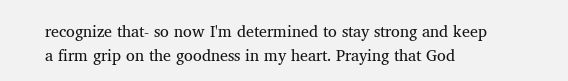recognize that- so now I'm determined to stay strong and keep a firm grip on the goodness in my heart. Praying that God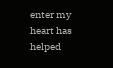enter my heart has helped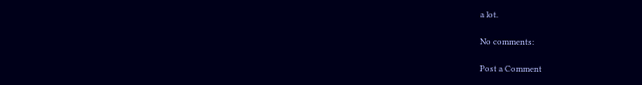a lot.

No comments:

Post a Comment